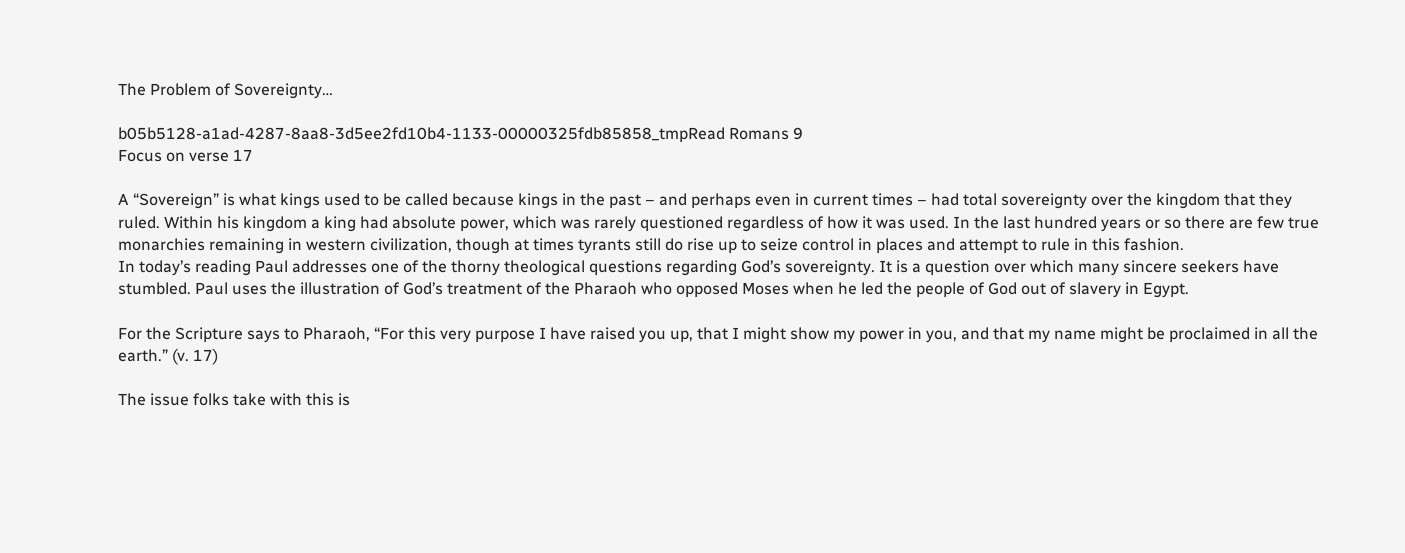The Problem of Sovereignty…

b05b5128-a1ad-4287-8aa8-3d5ee2fd10b4-1133-00000325fdb85858_tmpRead Romans 9
Focus on verse 17

A “Sovereign” is what kings used to be called because kings in the past – and perhaps even in current times – had total sovereignty over the kingdom that they ruled. Within his kingdom a king had absolute power, which was rarely questioned regardless of how it was used. In the last hundred years or so there are few true monarchies remaining in western civilization, though at times tyrants still do rise up to seize control in places and attempt to rule in this fashion.
In today’s reading Paul addresses one of the thorny theological questions regarding God’s sovereignty. It is a question over which many sincere seekers have stumbled. Paul uses the illustration of God’s treatment of the Pharaoh who opposed Moses when he led the people of God out of slavery in Egypt.

For the Scripture says to Pharaoh, “For this very purpose I have raised you up, that I might show my power in you, and that my name might be proclaimed in all the earth.” (v. 17)

The issue folks take with this is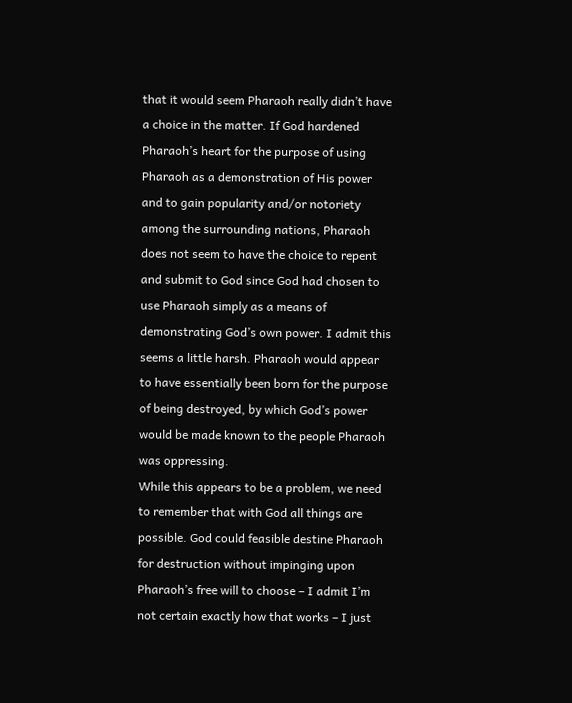that it would seem Pharaoh really didn’t have a choice in the matter. If God hardened Pharaoh’s heart for the purpose of using Pharaoh as a demonstration of His power and to gain popularity and/or notoriety among the surrounding nations, Pharaoh does not seem to have the choice to repent and submit to God since God had chosen to use Pharaoh simply as a means of demonstrating God’s own power. I admit this seems a little harsh. Pharaoh would appear to have essentially been born for the purpose of being destroyed, by which God’s power would be made known to the people Pharaoh was oppressing.
While this appears to be a problem, we need to remember that with God all things are possible. God could feasible destine Pharaoh for destruction without impinging upon Pharaoh’s free will to choose – I admit I’m not certain exactly how that works – I just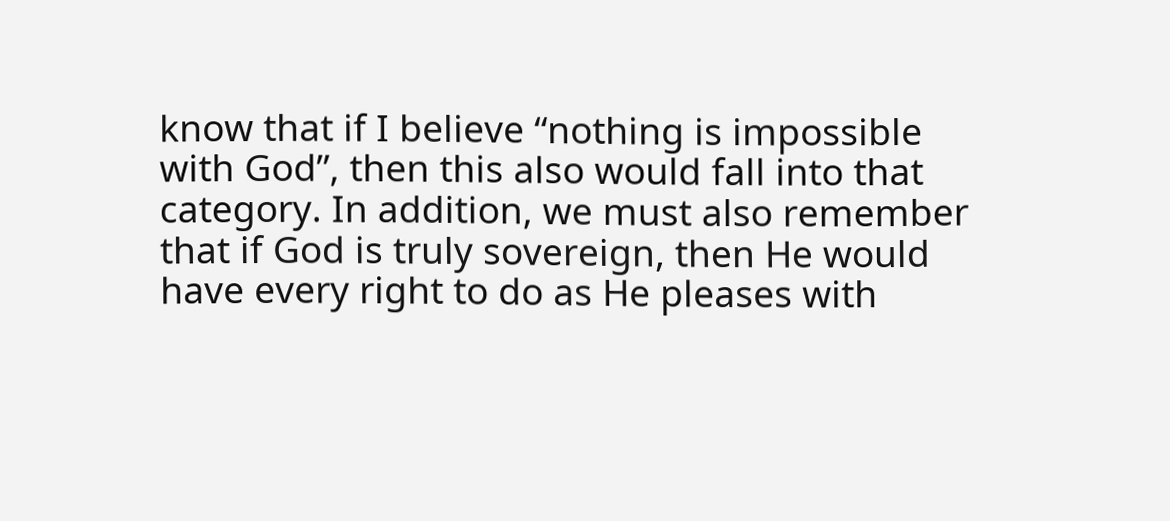know that if I believe “nothing is impossible with God”, then this also would fall into that category. In addition, we must also remember that if God is truly sovereign, then He would have every right to do as He pleases with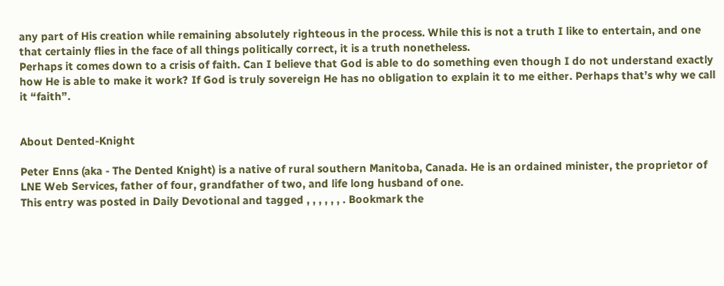any part of His creation while remaining absolutely righteous in the process. While this is not a truth I like to entertain, and one that certainly flies in the face of all things politically correct, it is a truth nonetheless.
Perhaps it comes down to a crisis of faith. Can I believe that God is able to do something even though I do not understand exactly how He is able to make it work? If God is truly sovereign He has no obligation to explain it to me either. Perhaps that’s why we call it “faith”.


About Dented-Knight

Peter Enns (aka - The Dented Knight) is a native of rural southern Manitoba, Canada. He is an ordained minister, the proprietor of LNE Web Services, father of four, grandfather of two, and life long husband of one.
This entry was posted in Daily Devotional and tagged , , , , , , . Bookmark the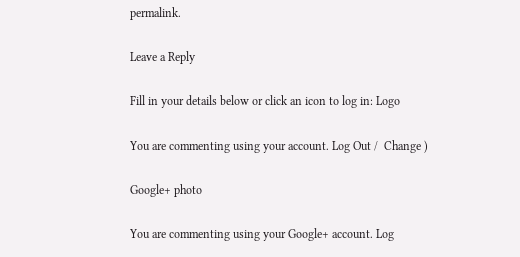permalink.

Leave a Reply

Fill in your details below or click an icon to log in: Logo

You are commenting using your account. Log Out /  Change )

Google+ photo

You are commenting using your Google+ account. Log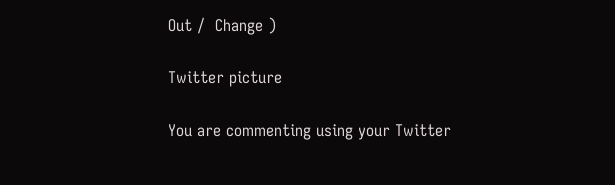Out /  Change )

Twitter picture

You are commenting using your Twitter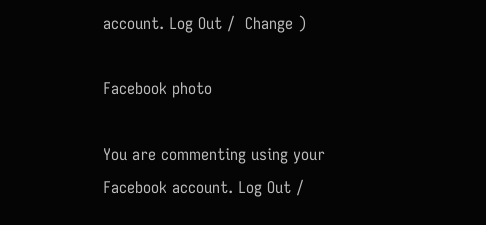account. Log Out /  Change )

Facebook photo

You are commenting using your Facebook account. Log Out /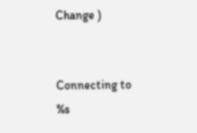Change )


Connecting to %s